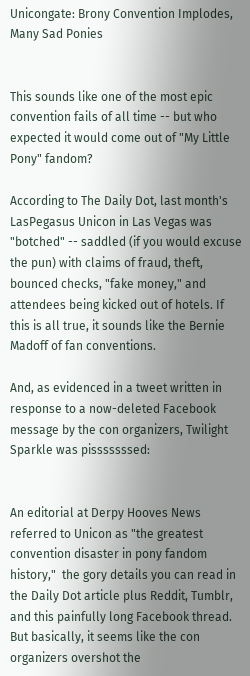Unicongate: Brony Convention Implodes, Many Sad Ponies


This sounds like one of the most epic convention fails of all time -- but who expected it would come out of "My Little Pony" fandom?

According to The Daily Dot, last month's LasPegasus Unicon in Las Vegas was "botched" -- saddled (if you would excuse the pun) with claims of fraud, theft, bounced checks, "fake money," and attendees being kicked out of hotels. If this is all true, it sounds like the Bernie Madoff of fan conventions.

And, as evidenced in a tweet written in response to a now-deleted Facebook message by the con organizers, Twilight Sparkle was pisssssssed:


An editorial at Derpy Hooves News referred to Unicon as "the greatest convention disaster in pony fandom history,"  the gory details you can read in the Daily Dot article plus Reddit, Tumblr, and this painfully long Facebook thread. But basically, it seems like the con organizers overshot the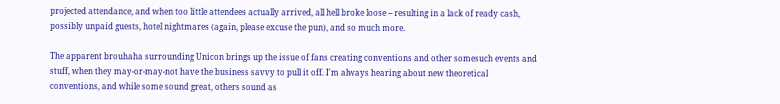projected attendance, and when too little attendees actually arrived, all hell broke loose -- resulting in a lack of ready cash, possibly unpaid guests, hotel nightmares (again, please excuse the pun), and so much more.

The apparent brouhaha surrounding Unicon brings up the issue of fans creating conventions and other somesuch events and stuff, when they may-or-may-not have the business savvy to pull it off. I'm always hearing about new theoretical conventions, and while some sound great, others sound as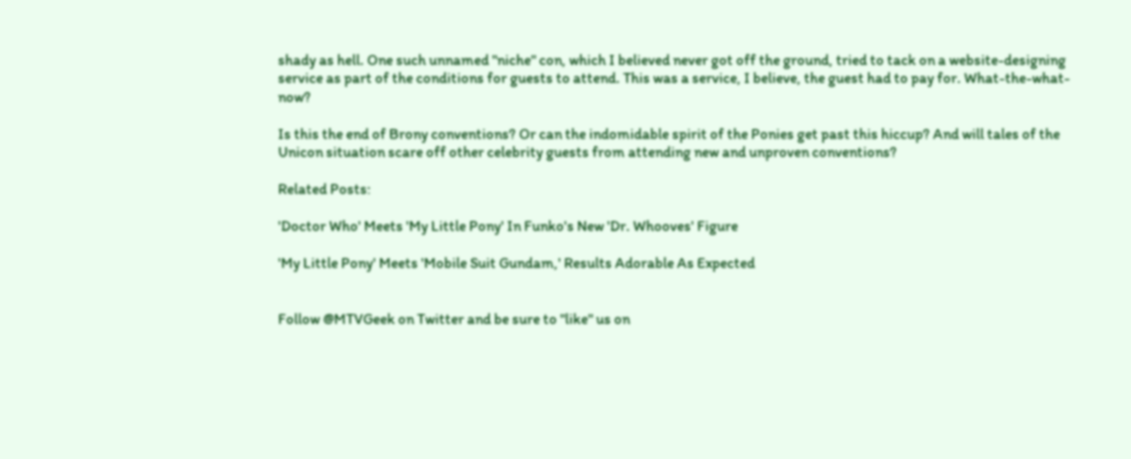shady as hell. One such unnamed "niche" con, which I believed never got off the ground, tried to tack on a website-designing service as part of the conditions for guests to attend. This was a service, I believe, the guest had to pay for. What-the-what-now?

Is this the end of Brony conventions? Or can the indomidable spirit of the Ponies get past this hiccup? And will tales of the Unicon situation scare off other celebrity guests from attending new and unproven conventions?

Related Posts:

'Doctor Who' Meets 'My Little Pony' In Funko's New 'Dr. Whooves' Figure

'My Little Pony' Meets 'Mobile Suit Gundam,' Results Adorable As Expected


Follow @MTVGeek on Twitter and be sure to "like" us on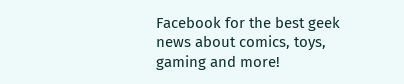Facebook for the best geek news about comics, toys, gaming and more!